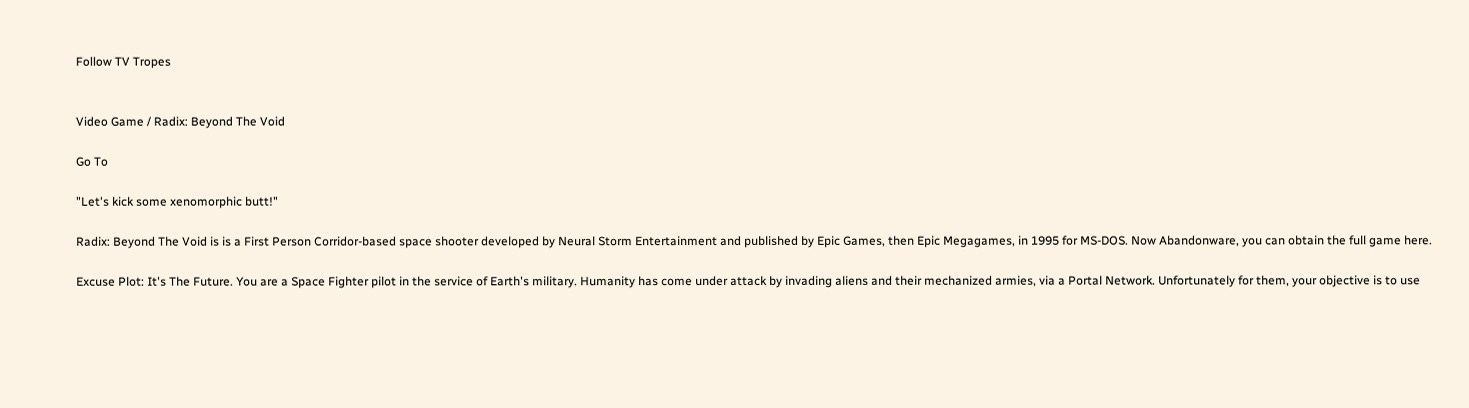Follow TV Tropes


Video Game / Radix: Beyond The Void

Go To

"Let's kick some xenomorphic butt!"

Radix: Beyond The Void is is a First Person Corridor-based space shooter developed by Neural Storm Entertainment and published by Epic Games, then Epic Megagames, in 1995 for MS-DOS. Now Abandonware, you can obtain the full game here.

Excuse Plot: It's The Future. You are a Space Fighter pilot in the service of Earth's military. Humanity has come under attack by invading aliens and their mechanized armies, via a Portal Network. Unfortunately for them, your objective is to use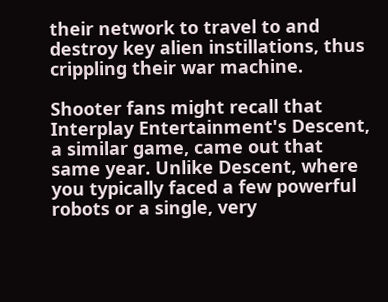their network to travel to and destroy key alien instillations, thus crippling their war machine.

Shooter fans might recall that Interplay Entertainment's Descent, a similar game, came out that same year. Unlike Descent, where you typically faced a few powerful robots or a single, very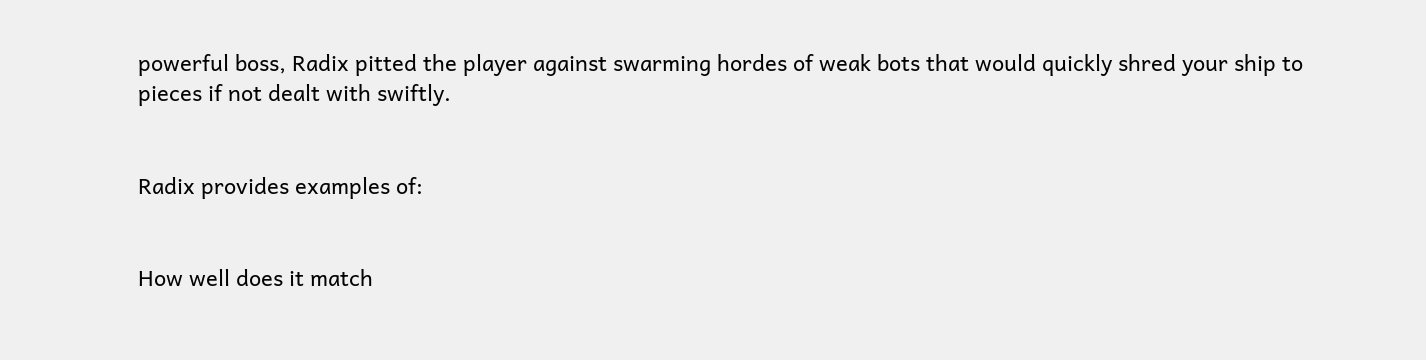powerful boss, Radix pitted the player against swarming hordes of weak bots that would quickly shred your ship to pieces if not dealt with swiftly.


Radix provides examples of:


How well does it match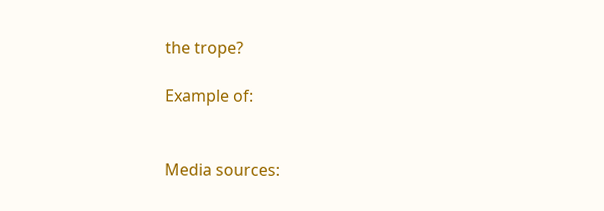the trope?

Example of:


Media sources: